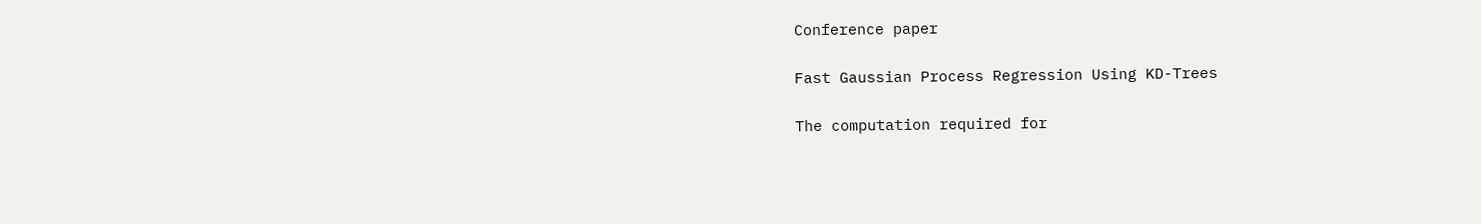Conference paper

Fast Gaussian Process Regression Using KD-Trees

The computation required for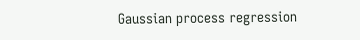Gaussian process regression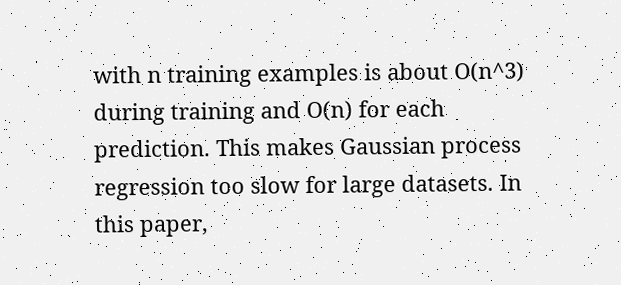with n training examples is about O(n^3) during training and O(n) for each prediction. This makes Gaussian process regression too slow for large datasets. In this paper,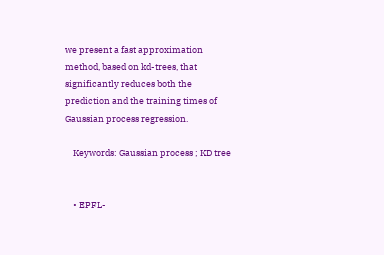we present a fast approximation method, based on kd-trees, that significantly reduces both the prediction and the training times of Gaussian process regression.

    Keywords: Gaussian process ; KD tree


    • EPFL-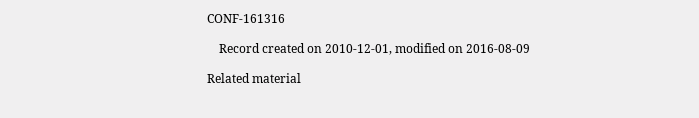CONF-161316

    Record created on 2010-12-01, modified on 2016-08-09

Related material